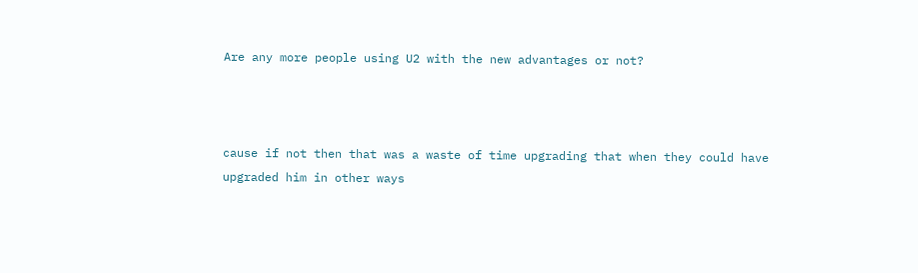Are any more people using U2 with the new advantages or not?



cause if not then that was a waste of time upgrading that when they could have upgraded him in other ways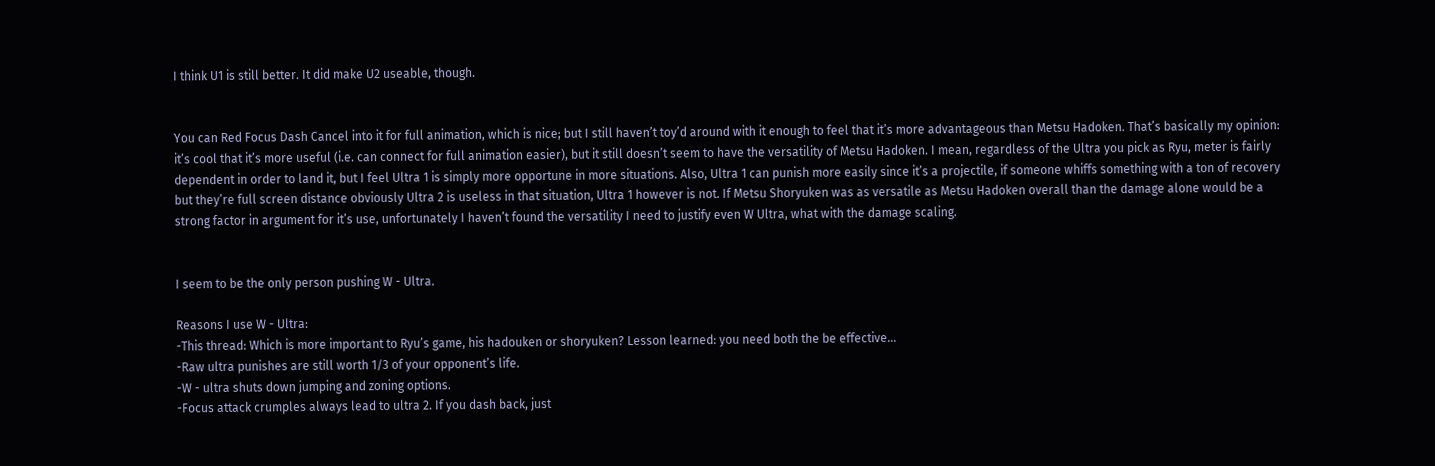I think U1 is still better. It did make U2 useable, though.


You can Red Focus Dash Cancel into it for full animation, which is nice; but I still haven’t toy’d around with it enough to feel that it’s more advantageous than Metsu Hadoken. That’s basically my opinion: it’s cool that it’s more useful (i.e. can connect for full animation easier), but it still doesn’t seem to have the versatility of Metsu Hadoken. I mean, regardless of the Ultra you pick as Ryu, meter is fairly dependent in order to land it, but I feel Ultra 1 is simply more opportune in more situations. Also, Ultra 1 can punish more easily since it’s a projectile, if someone whiffs something with a ton of recovery but they’re full screen distance obviously Ultra 2 is useless in that situation, Ultra 1 however is not. If Metsu Shoryuken was as versatile as Metsu Hadoken overall than the damage alone would be a strong factor in argument for it’s use, unfortunately I haven’t found the versatility I need to justify even W Ultra, what with the damage scaling.


I seem to be the only person pushing W - Ultra.

Reasons I use W - Ultra:
-This thread: Which is more important to Ryu’s game, his hadouken or shoryuken? Lesson learned: you need both the be effective…
-Raw ultra punishes are still worth 1/3 of your opponent’s life.
-W - ultra shuts down jumping and zoning options.
-Focus attack crumples always lead to ultra 2. If you dash back, just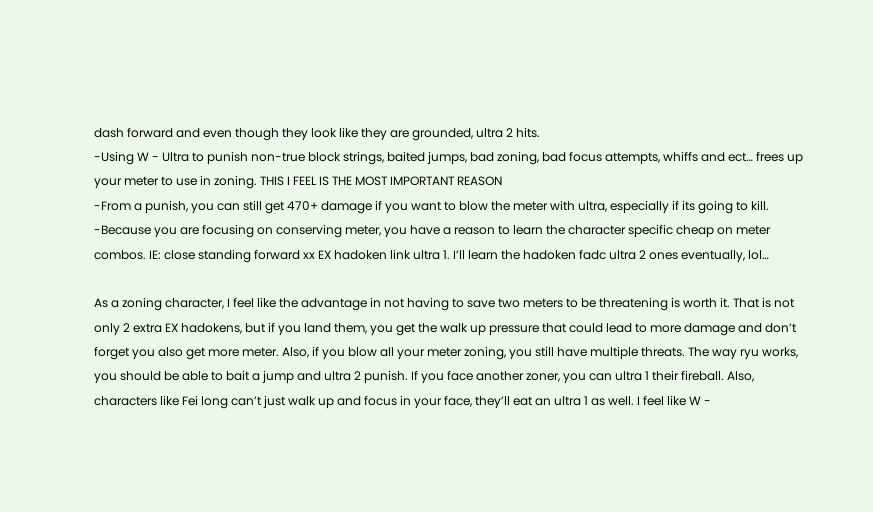dash forward and even though they look like they are grounded, ultra 2 hits.
-Using W - Ultra to punish non-true block strings, baited jumps, bad zoning, bad focus attempts, whiffs and ect… frees up your meter to use in zoning. THIS I FEEL IS THE MOST IMPORTANT REASON
-From a punish, you can still get 470+ damage if you want to blow the meter with ultra, especially if its going to kill.
-Because you are focusing on conserving meter, you have a reason to learn the character specific cheap on meter combos. IE: close standing forward xx EX hadoken link ultra 1. I’ll learn the hadoken fadc ultra 2 ones eventually, lol…

As a zoning character, I feel like the advantage in not having to save two meters to be threatening is worth it. That is not only 2 extra EX hadokens, but if you land them, you get the walk up pressure that could lead to more damage and don’t forget you also get more meter. Also, if you blow all your meter zoning, you still have multiple threats. The way ryu works, you should be able to bait a jump and ultra 2 punish. If you face another zoner, you can ultra 1 their fireball. Also, characters like Fei long can’t just walk up and focus in your face, they’ll eat an ultra 1 as well. I feel like W -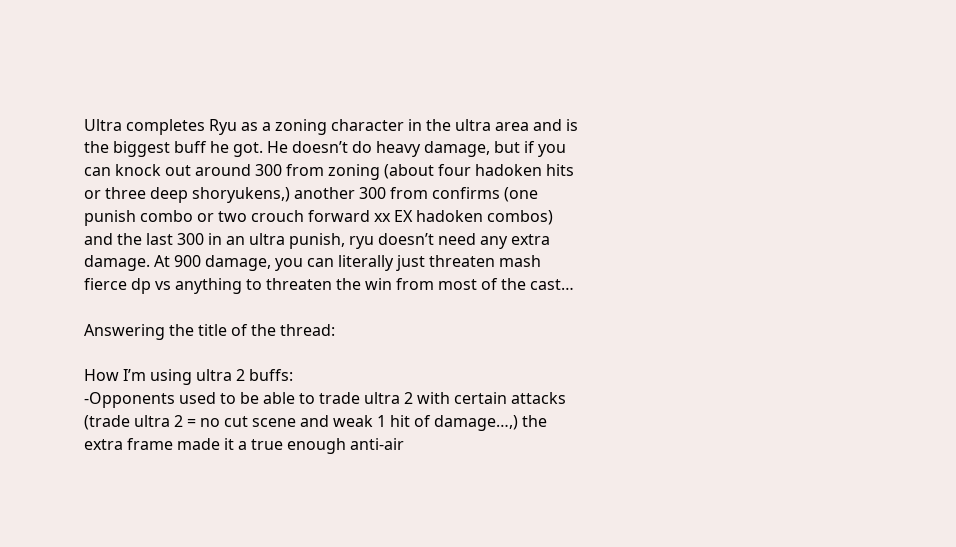Ultra completes Ryu as a zoning character in the ultra area and is the biggest buff he got. He doesn’t do heavy damage, but if you can knock out around 300 from zoning (about four hadoken hits or three deep shoryukens,) another 300 from confirms (one punish combo or two crouch forward xx EX hadoken combos) and the last 300 in an ultra punish, ryu doesn’t need any extra damage. At 900 damage, you can literally just threaten mash fierce dp vs anything to threaten the win from most of the cast…

Answering the title of the thread:

How I’m using ultra 2 buffs:
-Opponents used to be able to trade ultra 2 with certain attacks (trade ultra 2 = no cut scene and weak 1 hit of damage…,) the extra frame made it a true enough anti-air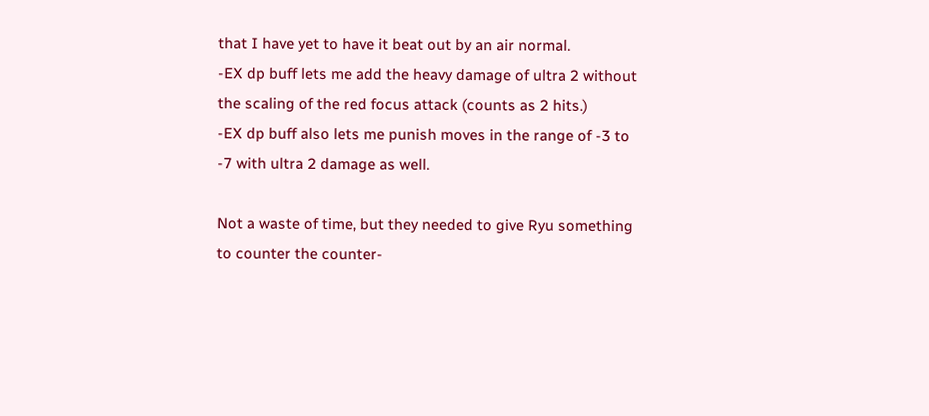that I have yet to have it beat out by an air normal.
-EX dp buff lets me add the heavy damage of ultra 2 without the scaling of the red focus attack (counts as 2 hits.)
-EX dp buff also lets me punish moves in the range of -3 to -7 with ultra 2 damage as well.

Not a waste of time, but they needed to give Ryu something to counter the counter-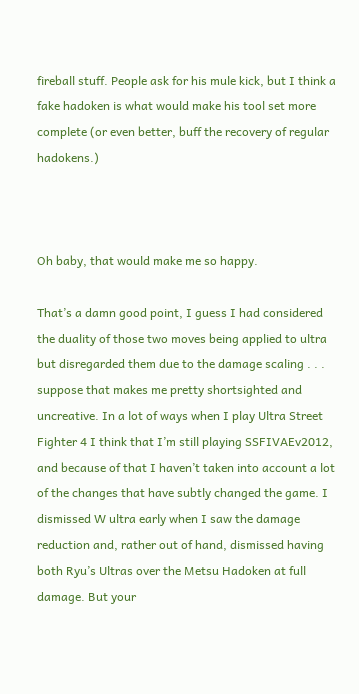fireball stuff. People ask for his mule kick, but I think a fake hadoken is what would make his tool set more complete (or even better, buff the recovery of regular hadokens.)



Oh baby, that would make me so happy.

That’s a damn good point, I guess I had considered the duality of those two moves being applied to ultra but disregarded them due to the damage scaling . . . suppose that makes me pretty shortsighted and uncreative. In a lot of ways when I play Ultra Street Fighter 4 I think that I’m still playing SSFIVAEv2012, and because of that I haven’t taken into account a lot of the changes that have subtly changed the game. I dismissed W ultra early when I saw the damage reduction and, rather out of hand, dismissed having both Ryu’s Ultras over the Metsu Hadoken at full damage. But your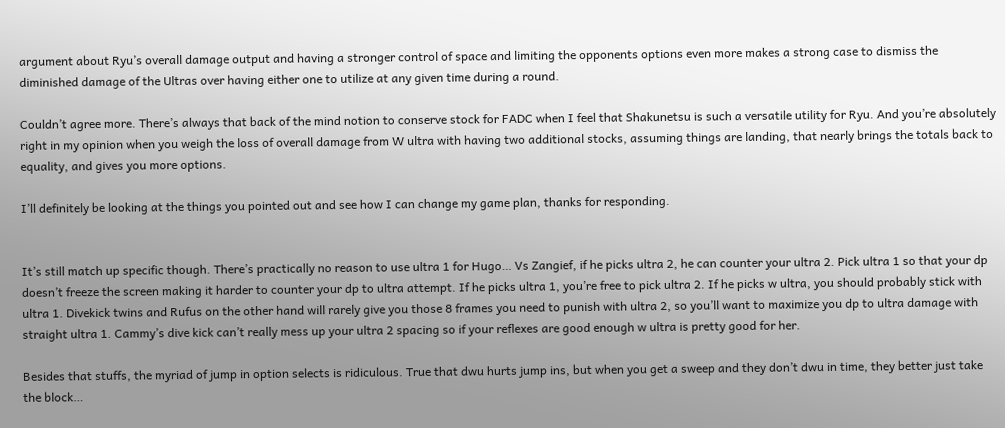argument about Ryu’s overall damage output and having a stronger control of space and limiting the opponents options even more makes a strong case to dismiss the diminished damage of the Ultras over having either one to utilize at any given time during a round.

Couldn’t agree more. There’s always that back of the mind notion to conserve stock for FADC when I feel that Shakunetsu is such a versatile utility for Ryu. And you’re absolutely right in my opinion when you weigh the loss of overall damage from W ultra with having two additional stocks, assuming things are landing, that nearly brings the totals back to equality, and gives you more options.

I’ll definitely be looking at the things you pointed out and see how I can change my game plan, thanks for responding.


It’s still match up specific though. There’s practically no reason to use ultra 1 for Hugo… Vs Zangief, if he picks ultra 2, he can counter your ultra 2. Pick ultra 1 so that your dp doesn’t freeze the screen making it harder to counter your dp to ultra attempt. If he picks ultra 1, you’re free to pick ultra 2. If he picks w ultra, you should probably stick with ultra 1. Divekick twins and Rufus on the other hand will rarely give you those 8 frames you need to punish with ultra 2, so you’ll want to maximize you dp to ultra damage with straight ultra 1. Cammy’s dive kick can’t really mess up your ultra 2 spacing so if your reflexes are good enough w ultra is pretty good for her.

Besides that stuffs, the myriad of jump in option selects is ridiculous. True that dwu hurts jump ins, but when you get a sweep and they don’t dwu in time, they better just take the block…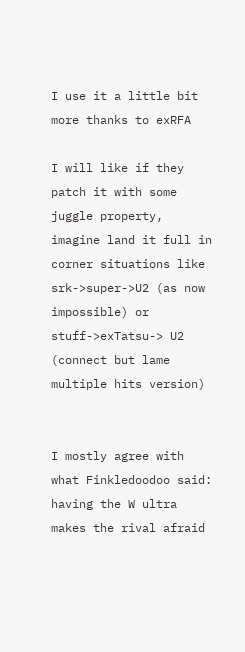I use it a little bit more thanks to exRFA

I will like if they patch it with some juggle property, imagine land it full in corner situations like srk->super->U2 (as now impossible) or stuff->exTatsu-> U2 (connect but lame multiple hits version)


I mostly agree with what Finkledoodoo said: having the W ultra makes the rival afraid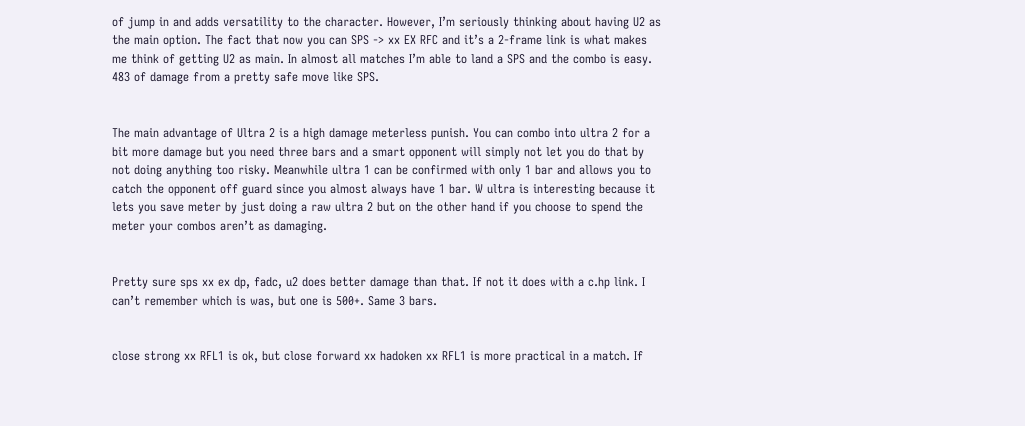of jump in and adds versatility to the character. However, I’m seriously thinking about having U2 as the main option. The fact that now you can SPS -> xx EX RFC and it’s a 2-frame link is what makes me think of getting U2 as main. In almost all matches I’m able to land a SPS and the combo is easy. 483 of damage from a pretty safe move like SPS.


The main advantage of Ultra 2 is a high damage meterless punish. You can combo into ultra 2 for a bit more damage but you need three bars and a smart opponent will simply not let you do that by not doing anything too risky. Meanwhile ultra 1 can be confirmed with only 1 bar and allows you to catch the opponent off guard since you almost always have 1 bar. W ultra is interesting because it lets you save meter by just doing a raw ultra 2 but on the other hand if you choose to spend the meter your combos aren’t as damaging.


Pretty sure sps xx ex dp, fadc, u2 does better damage than that. If not it does with a c.hp link. I can’t remember which is was, but one is 500+. Same 3 bars.


close strong xx RFL1 is ok, but close forward xx hadoken xx RFL1 is more practical in a match. If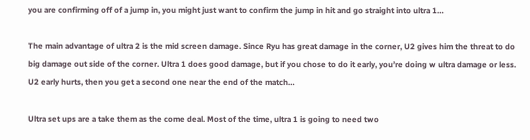you are confirming off of a jump in, you might just want to confirm the jump in hit and go straight into ultra 1…

The main advantage of ultra 2 is the mid screen damage. Since Ryu has great damage in the corner, U2 gives him the threat to do big damage out side of the corner. Ultra 1 does good damage, but if you chose to do it early, you’re doing w ultra damage or less. U2 early hurts, then you get a second one near the end of the match…

Ultra set ups are a take them as the come deal. Most of the time, ultra 1 is going to need two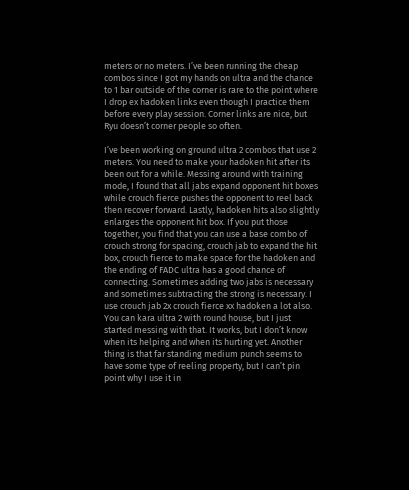meters or no meters. I’ve been running the cheap combos since I got my hands on ultra and the chance to 1 bar outside of the corner is rare to the point where I drop ex hadoken links even though I practice them before every play session. Corner links are nice, but Ryu doesn’t corner people so often.

I’ve been working on ground ultra 2 combos that use 2 meters. You need to make your hadoken hit after its been out for a while. Messing around with training mode, I found that all jabs expand opponent hit boxes while crouch fierce pushes the opponent to reel back then recover forward. Lastly, hadoken hits also slightly enlarges the opponent hit box. If you put those together, you find that you can use a base combo of crouch strong for spacing, crouch jab to expand the hit box, crouch fierce to make space for the hadoken and the ending of FADC ultra has a good chance of connecting. Sometimes adding two jabs is necessary and sometimes subtracting the strong is necessary. I use crouch jab 2x crouch fierce xx hadoken a lot also. You can kara ultra 2 with round house, but I just started messing with that. It works, but I don’t know when its helping and when its hurting yet. Another thing is that far standing medium punch seems to have some type of reeling property, but I can’t pin point why I use it in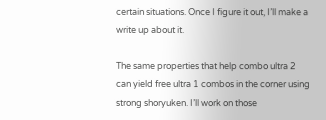certain situations. Once I figure it out, I’ll make a write up about it.

The same properties that help combo ultra 2 can yield free ultra 1 combos in the corner using strong shoryuken. I’ll work on those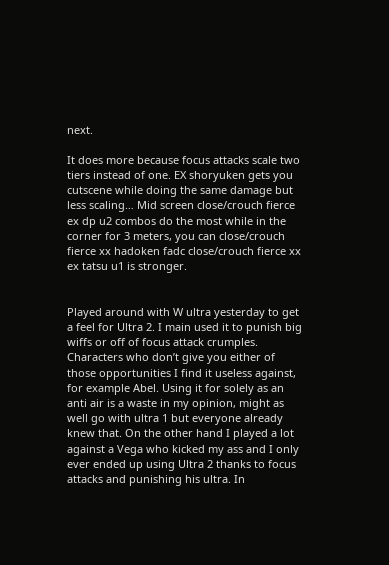next.

It does more because focus attacks scale two tiers instead of one. EX shoryuken gets you cutscene while doing the same damage but less scaling… Mid screen close/crouch fierce ex dp u2 combos do the most while in the corner for 3 meters, you can close/crouch fierce xx hadoken fadc close/crouch fierce xx ex tatsu u1 is stronger.


Played around with W ultra yesterday to get a feel for Ultra 2. I main used it to punish big wiffs or off of focus attack crumples. Characters who don’t give you either of those opportunities I find it useless against, for example Abel. Using it for solely as an anti air is a waste in my opinion, might as well go with ultra 1 but everyone already knew that. On the other hand I played a lot against a Vega who kicked my ass and I only ever ended up using Ultra 2 thanks to focus attacks and punishing his ultra. In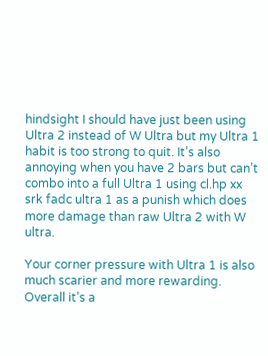hindsight I should have just been using Ultra 2 instead of W Ultra but my Ultra 1 habit is too strong to quit. It’s also annoying when you have 2 bars but can’t combo into a full Ultra 1 using cl.hp xx srk fadc ultra 1 as a punish which does more damage than raw Ultra 2 with W ultra.

Your corner pressure with Ultra 1 is also much scarier and more rewarding. Overall it’s a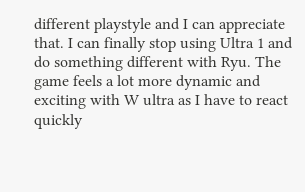different playstyle and I can appreciate that. I can finally stop using Ultra 1 and do something different with Ryu. The game feels a lot more dynamic and exciting with W ultra as I have to react quickly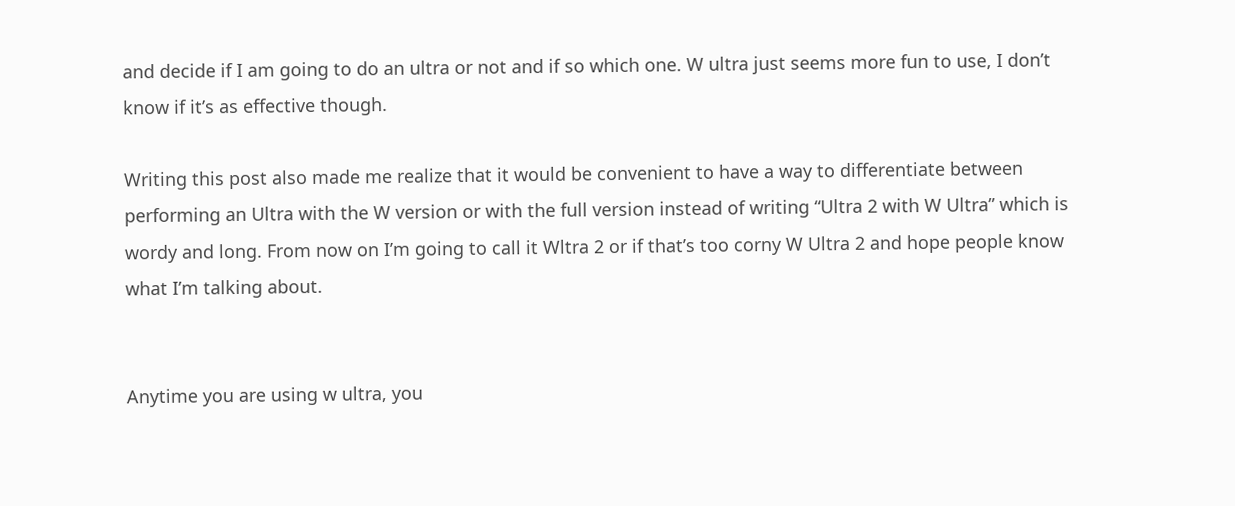and decide if I am going to do an ultra or not and if so which one. W ultra just seems more fun to use, I don’t know if it’s as effective though.

Writing this post also made me realize that it would be convenient to have a way to differentiate between performing an Ultra with the W version or with the full version instead of writing “Ultra 2 with W Ultra” which is wordy and long. From now on I’m going to call it Wltra 2 or if that’s too corny W Ultra 2 and hope people know what I’m talking about.


Anytime you are using w ultra, you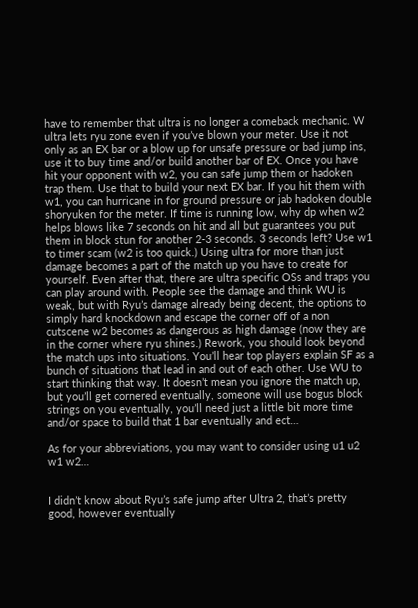have to remember that ultra is no longer a comeback mechanic. W ultra lets ryu zone even if you’ve blown your meter. Use it not only as an EX bar or a blow up for unsafe pressure or bad jump ins, use it to buy time and/or build another bar of EX. Once you have hit your opponent with w2, you can safe jump them or hadoken trap them. Use that to build your next EX bar. If you hit them with w1, you can hurricane in for ground pressure or jab hadoken double shoryuken for the meter. If time is running low, why dp when w2 helps blows like 7 seconds on hit and all but guarantees you put them in block stun for another 2-3 seconds. 3 seconds left? Use w1 to timer scam (w2 is too quick.) Using ultra for more than just damage becomes a part of the match up you have to create for yourself. Even after that, there are ultra specific OSs and traps you can play around with. People see the damage and think WU is weak, but with Ryu’s damage already being decent, the options to simply hard knockdown and escape the corner off of a non cutscene w2 becomes as dangerous as high damage (now they are in the corner where ryu shines.) Rework, you should look beyond the match ups into situations. You’ll hear top players explain SF as a bunch of situations that lead in and out of each other. Use WU to start thinking that way. It doesn’t mean you ignore the match up, but you’ll get cornered eventually, someone will use bogus block strings on you eventually, you’ll need just a little bit more time and/or space to build that 1 bar eventually and ect…

As for your abbreviations, you may want to consider using u1 u2 w1 w2…


I didn’t know about Ryu’s safe jump after Ultra 2, that’s pretty good, however eventually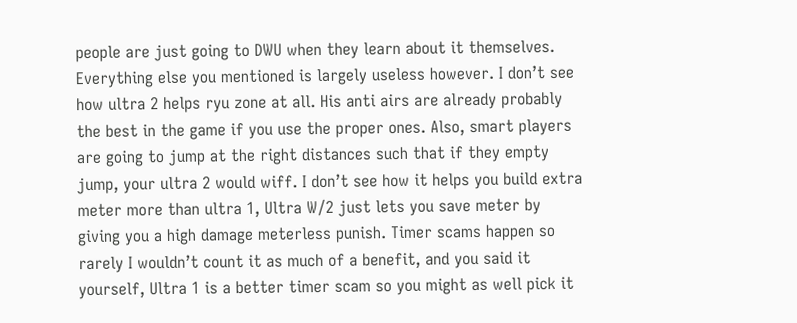people are just going to DWU when they learn about it themselves. Everything else you mentioned is largely useless however. I don’t see how ultra 2 helps ryu zone at all. His anti airs are already probably the best in the game if you use the proper ones. Also, smart players are going to jump at the right distances such that if they empty jump, your ultra 2 would wiff. I don’t see how it helps you build extra meter more than ultra 1, Ultra W/2 just lets you save meter by giving you a high damage meterless punish. Timer scams happen so rarely I wouldn’t count it as much of a benefit, and you said it yourself, Ultra 1 is a better timer scam so you might as well pick it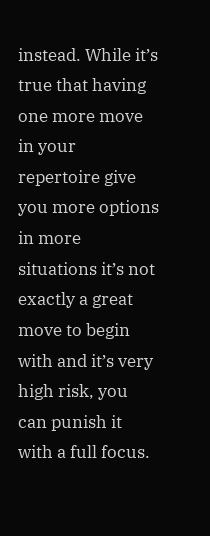instead. While it’s true that having one more move in your repertoire give you more options in more situations it’s not exactly a great move to begin with and it’s very high risk, you can punish it with a full focus.